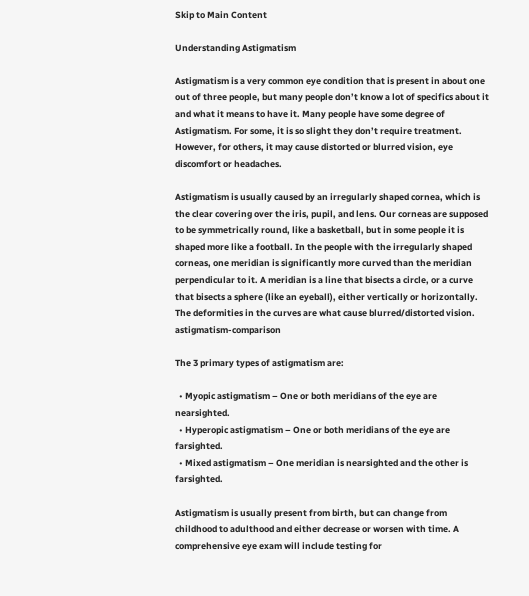Skip to Main Content

Understanding Astigmatism

Astigmatism is a very common eye condition that is present in about one out of three people, but many people don’t know a lot of specifics about it and what it means to have it. Many people have some degree of Astigmatism. For some, it is so slight they don’t require treatment. However, for others, it may cause distorted or blurred vision, eye discomfort or headaches.

Astigmatism is usually caused by an irregularly shaped cornea, which is the clear covering over the iris, pupil, and lens. Our corneas are supposed to be symmetrically round, like a basketball, but in some people it is shaped more like a football. In the people with the irregularly shaped corneas, one meridian is significantly more curved than the meridian perpendicular to it. A meridian is a line that bisects a circle, or a curve that bisects a sphere (like an eyeball), either vertically or horizontally. The deformities in the curves are what cause blurred/distorted vision. astigmatism-comparison

The 3 primary types of astigmatism are:

  • Myopic astigmatism – One or both meridians of the eye are nearsighted.
  • Hyperopic astigmatism – One or both meridians of the eye are farsighted.
  • Mixed astigmatism – One meridian is nearsighted and the other is farsighted.

Astigmatism is usually present from birth, but can change from childhood to adulthood and either decrease or worsen with time. A comprehensive eye exam will include testing for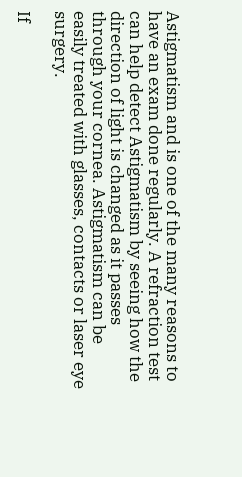Astigmatism and is one of the many reasons to have an exam done regularly. A refraction test can help detect Astigmatism by seeing how the direction of light is changed as it passes through your cornea. Astigmatism can be easily treated with glasses, contacts or laser eye surgery.

If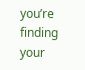you’re finding your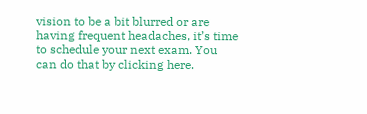vision to be a bit blurred or are having frequent headaches, it’s time to schedule your next exam. You can do that by clicking here.